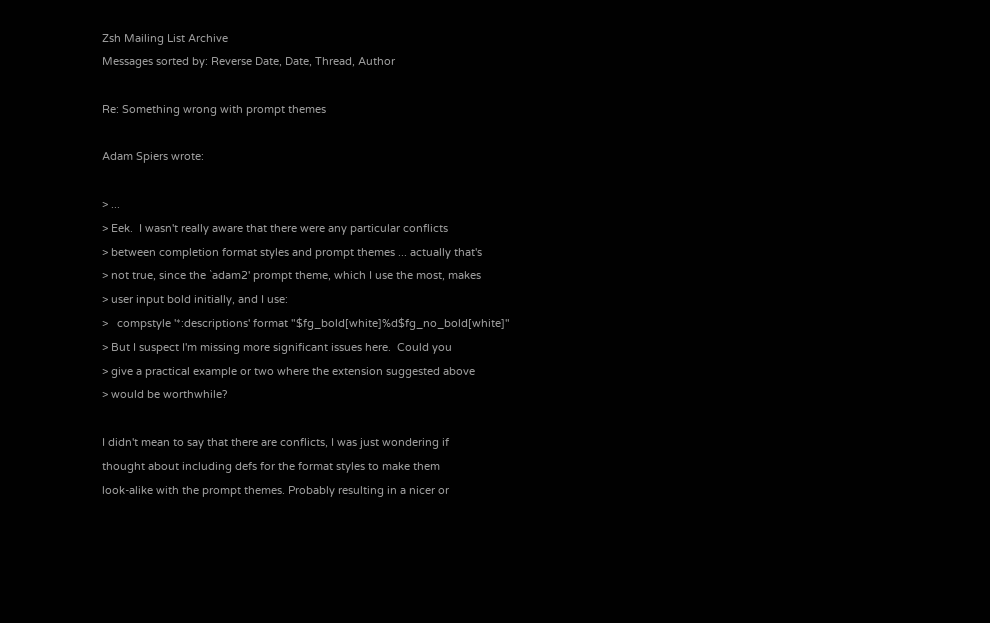Zsh Mailing List Archive
Messages sorted by: Reverse Date, Date, Thread, Author

Re: Something wrong with prompt themes

Adam Spiers wrote:

> ...
> Eek.  I wasn't really aware that there were any particular conflicts
> between completion format styles and prompt themes ... actually that's
> not true, since the `adam2' prompt theme, which I use the most, makes
> user input bold initially, and I use:
>   compstyle '*:descriptions' format "$fg_bold[white]%d$fg_no_bold[white]"
> But I suspect I'm missing more significant issues here.  Could you
> give a practical example or two where the extension suggested above
> would be worthwhile?

I didn't mean to say that there are conflicts, I was just wondering if
thought about including defs for the format styles to make them
look-alike with the prompt themes. Probably resulting in a nicer or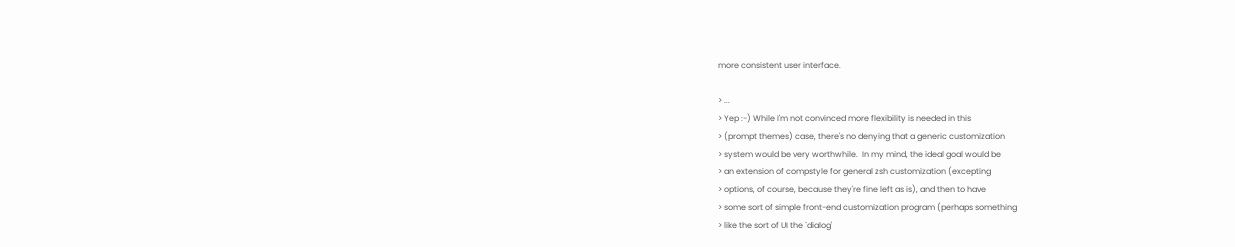more consistent user interface.

> ...
> Yep :-) While I'm not convinced more flexibility is needed in this
> (prompt themes) case, there's no denying that a generic customization
> system would be very worthwhile.  In my mind, the ideal goal would be
> an extension of compstyle for general zsh customization (excepting
> options, of course, because they're fine left as is), and then to have
> some sort of simple front-end customization program (perhaps something
> like the sort of UI the `dialog'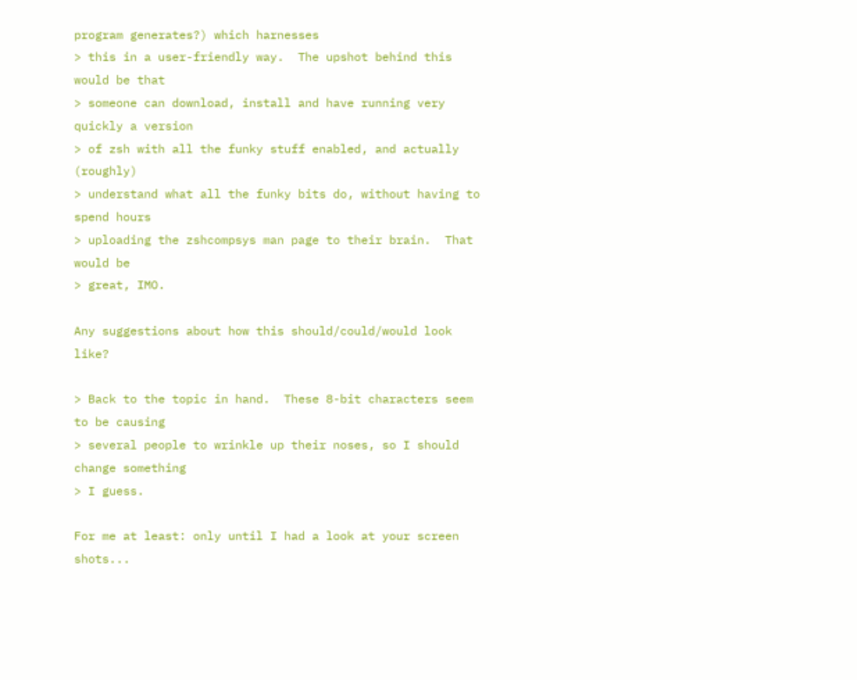program generates?) which harnesses
> this in a user-friendly way.  The upshot behind this would be that
> someone can download, install and have running very quickly a version
> of zsh with all the funky stuff enabled, and actually (roughly)
> understand what all the funky bits do, without having to spend hours
> uploading the zshcompsys man page to their brain.  That would be
> great, IMO.

Any suggestions about how this should/could/would look like?

> Back to the topic in hand.  These 8-bit characters seem to be causing
> several people to wrinkle up their noses, so I should change something
> I guess.

For me at least: only until I had a look at your screen shots...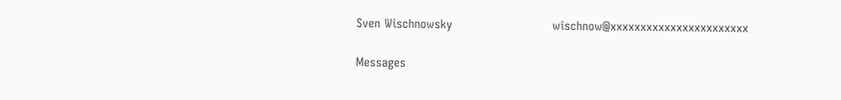Sven Wischnowsky                         wischnow@xxxxxxxxxxxxxxxxxxxxxxx

Messages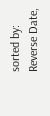sorted by: Reverse Date,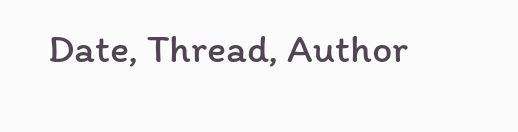Date, Thread, Author